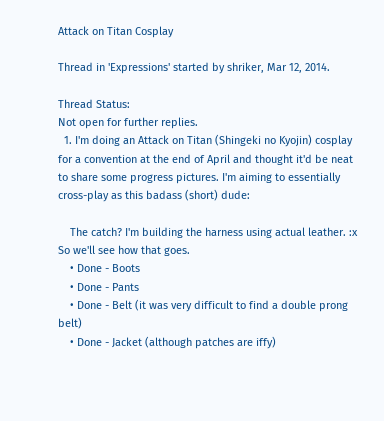Attack on Titan Cosplay

Thread in 'Expressions' started by shriker, Mar 12, 2014.

Thread Status:
Not open for further replies.
  1. I'm doing an Attack on Titan (Shingeki no Kyojin) cosplay for a convention at the end of April and thought it'd be neat to share some progress pictures. I'm aiming to essentially cross-play as this badass (short) dude:

    The catch? I'm building the harness using actual leather. :x So we'll see how that goes.
    • Done - Boots
    • Done - Pants
    • Done - Belt (it was very difficult to find a double prong belt)
    • Done - Jacket (although patches are iffy)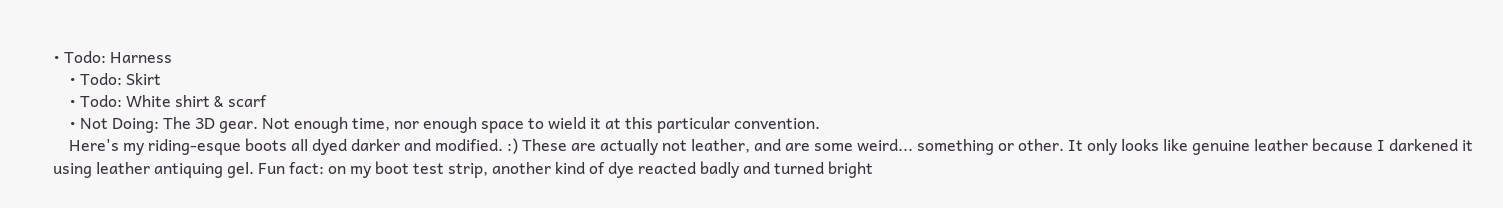• Todo: Harness
    • Todo: Skirt
    • Todo: White shirt & scarf
    • Not Doing: The 3D gear. Not enough time, nor enough space to wield it at this particular convention.
    Here's my riding-esque boots all dyed darker and modified. :) These are actually not leather, and are some weird... something or other. It only looks like genuine leather because I darkened it using leather antiquing gel. Fun fact: on my boot test strip, another kind of dye reacted badly and turned bright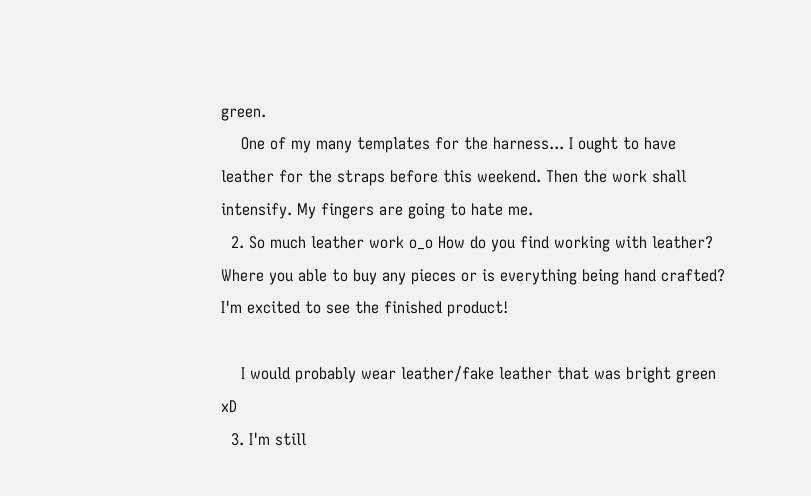green.
    One of my many templates for the harness... I ought to have leather for the straps before this weekend. Then the work shall intensify. My fingers are going to hate me.
  2. So much leather work o_o How do you find working with leather? Where you able to buy any pieces or is everything being hand crafted? I'm excited to see the finished product!

    I would probably wear leather/fake leather that was bright green xD
  3. I'm still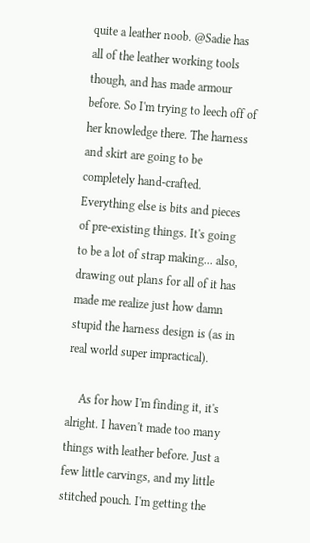quite a leather noob. @Sadie has all of the leather working tools though, and has made armour before. So I'm trying to leech off of her knowledge there. The harness and skirt are going to be completely hand-crafted. Everything else is bits and pieces of pre-existing things. It's going to be a lot of strap making... also, drawing out plans for all of it has made me realize just how damn stupid the harness design is (as in real world super impractical).

    As for how I'm finding it, it's alright. I haven't made too many things with leather before. Just a few little carvings, and my little stitched pouch. I'm getting the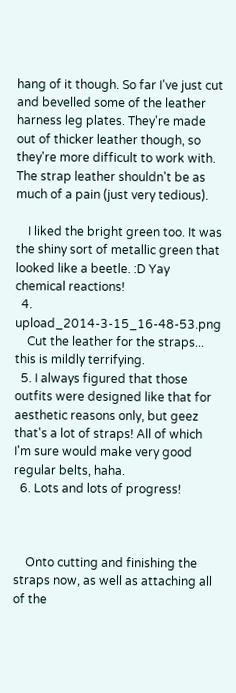hang of it though. So far I've just cut and bevelled some of the leather harness leg plates. They're made out of thicker leather though, so they're more difficult to work with. The strap leather shouldn't be as much of a pain (just very tedious).

    I liked the bright green too. It was the shiny sort of metallic green that looked like a beetle. :D Yay chemical reactions!
  4. upload_2014-3-15_16-48-53.png
    Cut the leather for the straps... this is mildly terrifying.
  5. I always figured that those outfits were designed like that for aesthetic reasons only, but geez that's a lot of straps! All of which I'm sure would make very good regular belts, haha.
  6. Lots and lots of progress!



    Onto cutting and finishing the straps now, as well as attaching all of the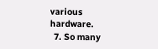various hardware.
  7. So many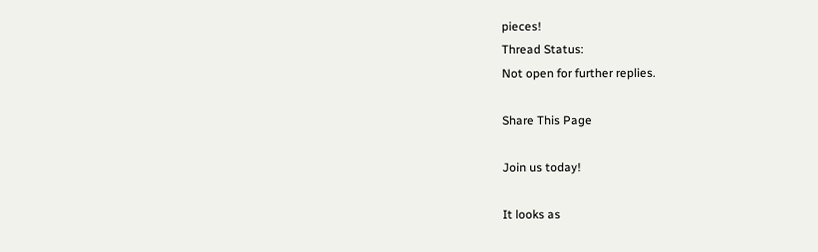pieces!
Thread Status:
Not open for further replies.

Share This Page

Join us today!

It looks as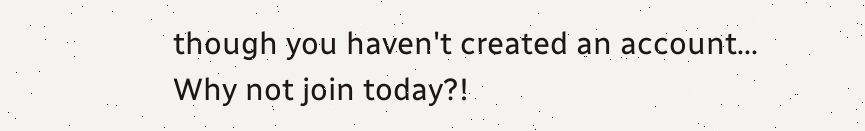though you haven't created an account...
Why not join today?!